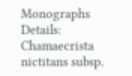Monographs Details: Chamaecrista nictitans subsp.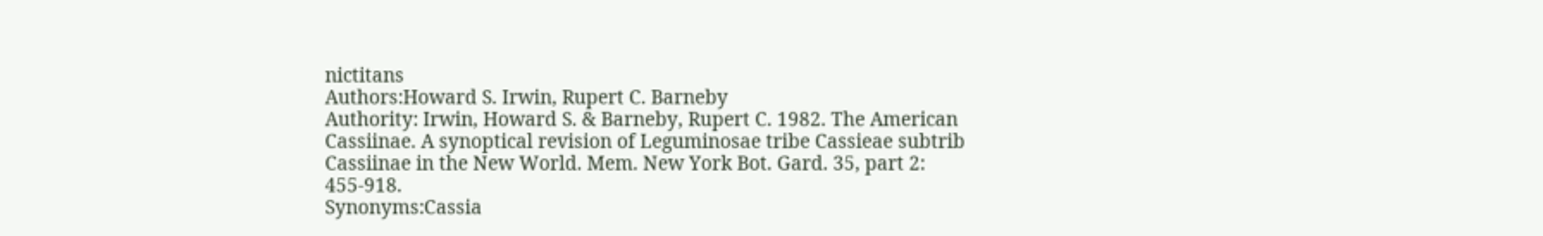nictitans
Authors:Howard S. Irwin, Rupert C. Barneby
Authority: Irwin, Howard S. & Barneby, Rupert C. 1982. The American Cassiinae. A synoptical revision of Leguminosae tribe Cassieae subtrib Cassiinae in the New World. Mem. New York Bot. Gard. 35, part 2: 455-918.
Synonyms:Cassia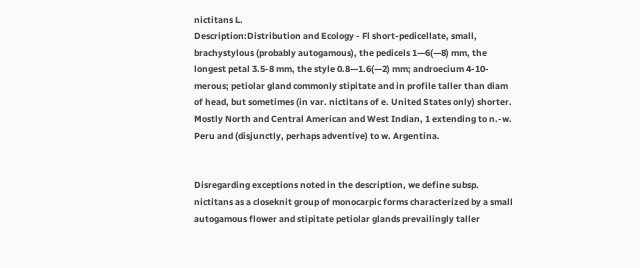nictitans L.
Description:Distribution and Ecology - Fl short-pedicellate, small, brachystylous (probably autogamous), the pedicels 1—6(—8) mm, the longest petal 3.5-8 mm, the style 0.8—1.6(—2) mm; androecium 4-10-merous; petiolar gland commonly stipitate and in profile taller than diam of head, but sometimes (in var. nictitans of e. United States only) shorter. Mostly North and Central American and West Indian, 1 extending to n.-w. Peru and (disjunctly, perhaps adventive) to w. Argentina.


Disregarding exceptions noted in the description, we define subsp. nictitans as a closeknit group of monocarpic forms characterized by a small autogamous flower and stipitate petiolar glands prevailingly taller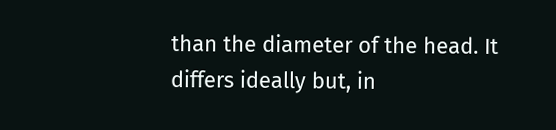than the diameter of the head. It differs ideally but, in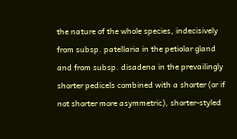the nature of the whole species, indecisively from subsp. patellaria in the petiolar gland and from subsp. disadena in the prevailingly shorter pedicels combined with a shorter (or if not shorter more asymmetric), shorter-styled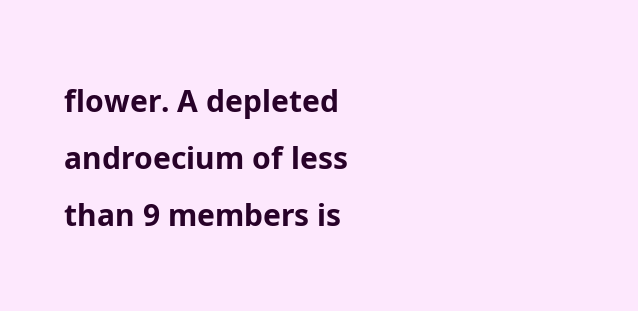flower. A depleted androecium of less than 9 members is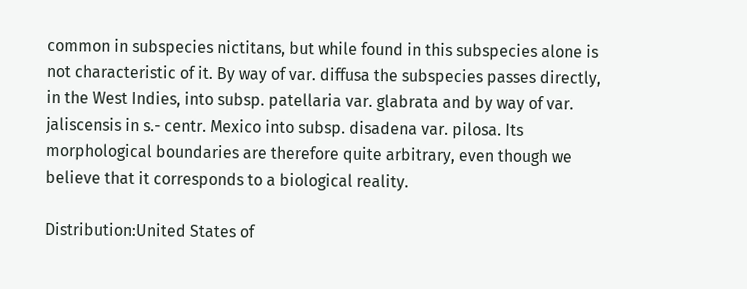common in subspecies nictitans, but while found in this subspecies alone is not characteristic of it. By way of var. diffusa the subspecies passes directly, in the West Indies, into subsp. patellaria var. glabrata and by way of var. jaliscensis in s.- centr. Mexico into subsp. disadena var. pilosa. Its morphological boundaries are therefore quite arbitrary, even though we believe that it corresponds to a biological reality.

Distribution:United States of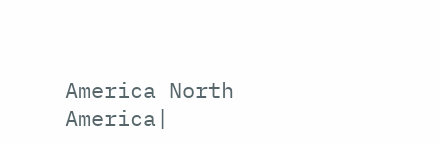America North America|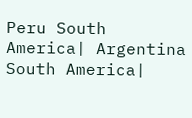Peru South America| Argentina South America|